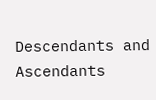Descendants and Ascendants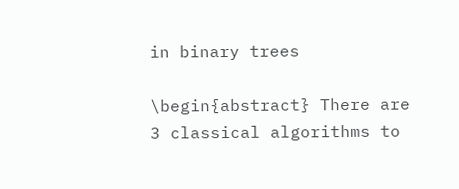in binary trees

\begin{abstract} There are 3 classical algorithms to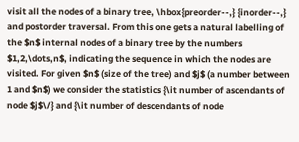visit all the nodes of a binary tree, \hbox{preorder--,} {inorder--,} and postorder traversal. From this one gets a natural labelling of the $n$ internal nodes of a binary tree by the numbers $1,2,\dots,n$, indicating the sequence in which the nodes are visited. For given $n$ (size of the tree) and $j$ (a number between 1 and $n$) we consider the statistics {\it number of ascendants of node $j$\/} and {\it number of descendants of node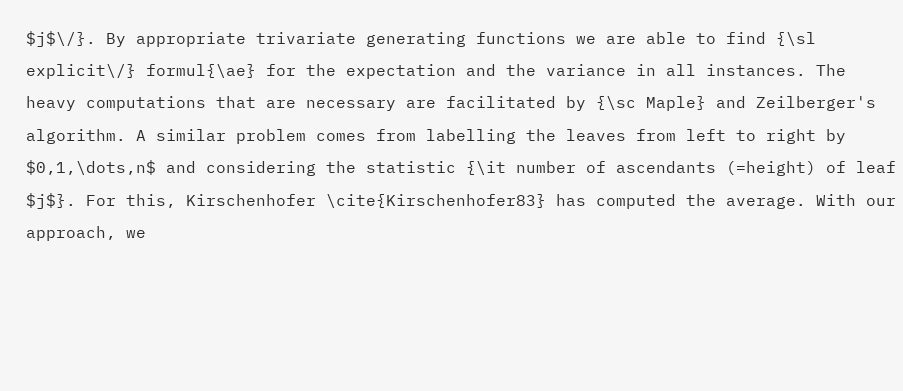$j$\/}. By appropriate trivariate generating functions we are able to find {\sl explicit\/} formul{\ae} for the expectation and the variance in all instances. The heavy computations that are necessary are facilitated by {\sc Maple} and Zeilberger's algorithm. A similar problem comes from labelling the leaves from left to right by $0,1,\dots,n$ and considering the statistic {\it number of ascendants (=height) of leaf $j$}. For this, Kirschenhofer \cite{Kirschenhofer83} has computed the average. With our approach, we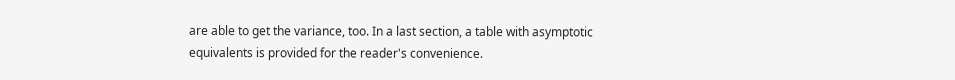are able to get the variance, too. In a last section, a table with asymptotic equivalents is provided for the reader's convenience.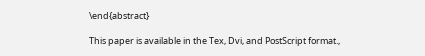\end{abstract}

This paper is available in the Tex, Dvi, and PostScript format.,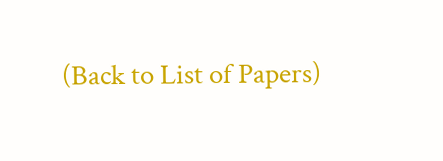(Back to List of Papers)